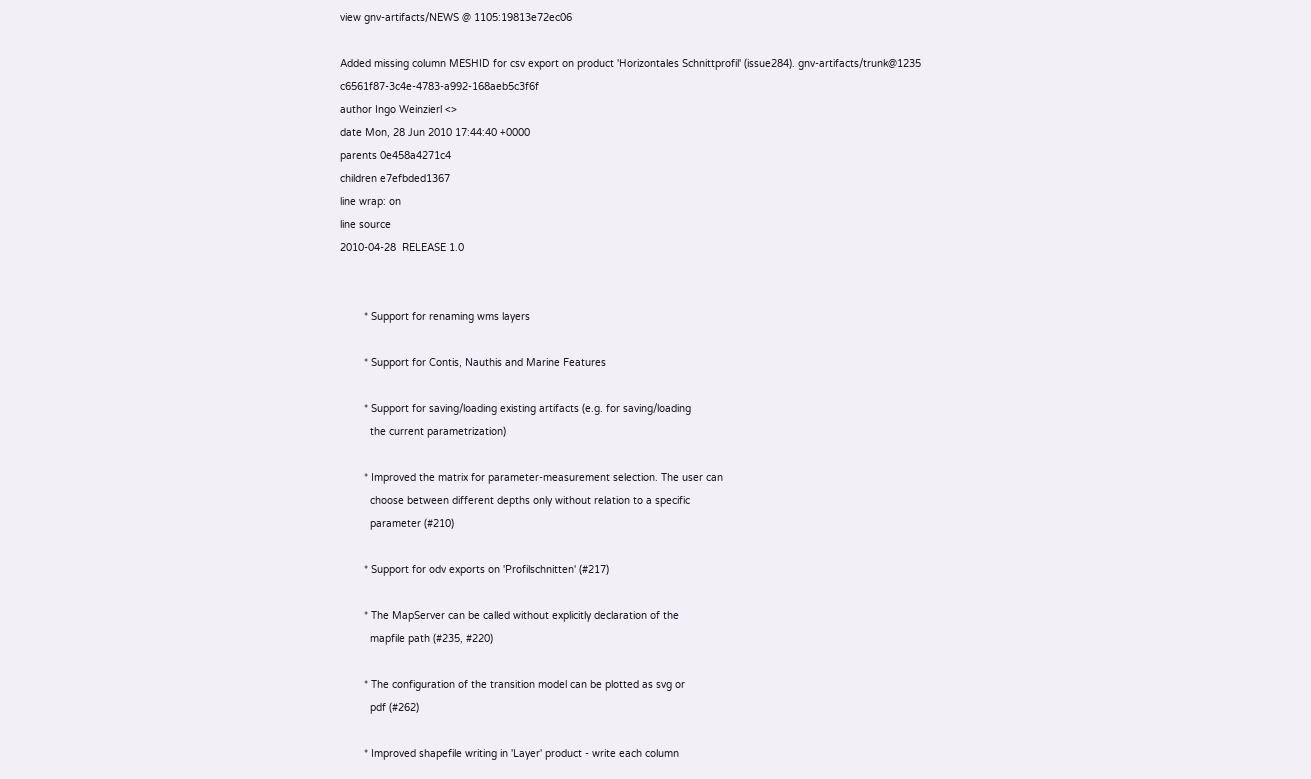view gnv-artifacts/NEWS @ 1105:19813e72ec06

Added missing column MESHID for csv export on product 'Horizontales Schnittprofil' (issue284). gnv-artifacts/trunk@1235 c6561f87-3c4e-4783-a992-168aeb5c3f6f
author Ingo Weinzierl <>
date Mon, 28 Jun 2010 17:44:40 +0000
parents 0e458a4271c4
children e7efbded1367
line wrap: on
line source
2010-04-28  RELEASE 1.0


        * Support for renaming wms layers

        * Support for Contis, Nauthis and Marine Features

        * Support for saving/loading existing artifacts (e.g. for saving/loading
          the current parametrization)

        * Improved the matrix for parameter-measurement selection. The user can
          choose between different depths only without relation to a specific
          parameter (#210)

        * Support for odv exports on 'Profilschnitten' (#217)

        * The MapServer can be called without explicitly declaration of the
          mapfile path (#235, #220)

        * The configuration of the transition model can be plotted as svg or
          pdf (#262)

        * Improved shapefile writing in 'Layer' product - write each column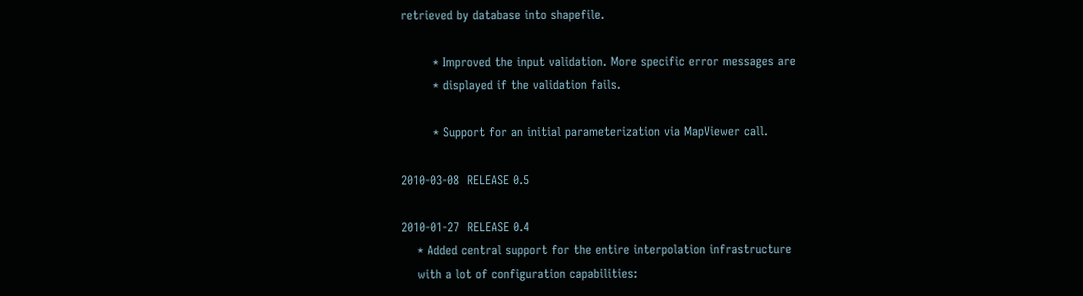retrieved by database into shapefile.

        * Improved the input validation. More specific error messages are
        * displayed if the validation fails.

        * Support for an initial parameterization via MapViewer call.

2010-03-08  RELEASE 0.5

2010-01-27  RELEASE 0.4
    * Added central support for the entire interpolation infrastructure
    with a lot of configuration capabilities: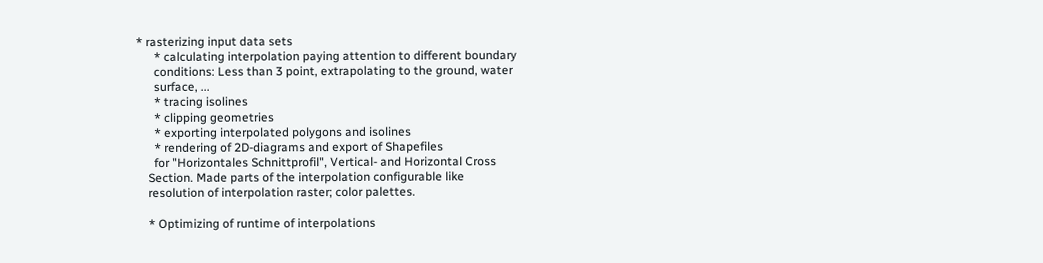* rasterizing input data sets
      * calculating interpolation paying attention to different boundary
      conditions: Less than 3 point, extrapolating to the ground, water
      surface, ...
      * tracing isolines
      * clipping geometries
      * exporting interpolated polygons and isolines
      * rendering of 2D-diagrams and export of Shapefiles
      for "Horizontales Schnittprofil", Vertical- and Horizontal Cross
    Section. Made parts of the interpolation configurable like
    resolution of interpolation raster; color palettes.

    * Optimizing of runtime of interpolations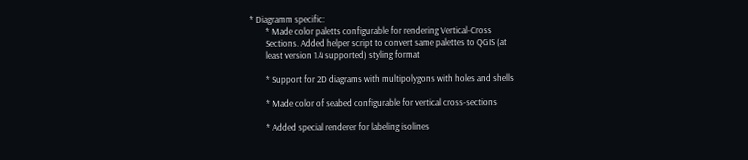* Diagramm specific:
        * Made color paletts configurable for rendering Vertical-Cross
        Sections. Added helper script to convert same palettes to QGIS (at
        least version 1.4 supported) styling format

        * Support for 2D diagrams with multipolygons with holes and shells

        * Made color of seabed configurable for vertical cross-sections

        * Added special renderer for labeling isolines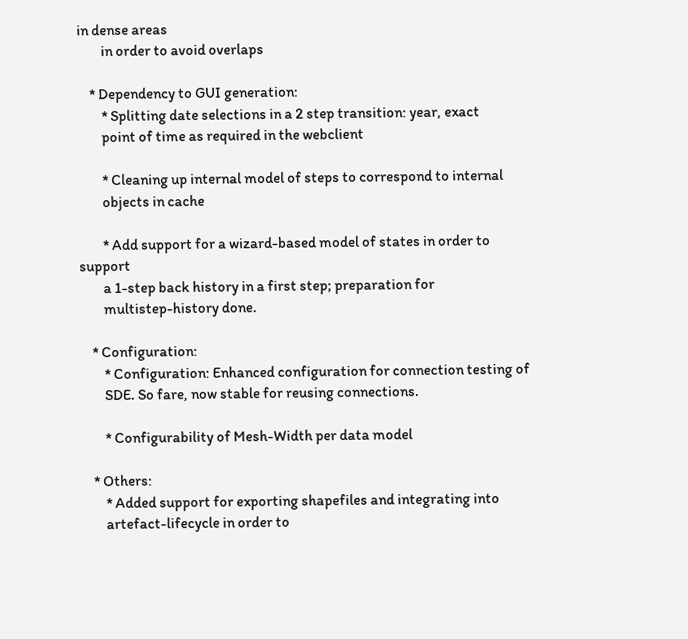in dense areas
        in order to avoid overlaps

    * Dependency to GUI generation:
        * Splitting date selections in a 2 step transition: year, exact
        point of time as required in the webclient

        * Cleaning up internal model of steps to correspond to internal
        objects in cache

        * Add support for a wizard-based model of states in order to support
        a 1-step back history in a first step; preparation for
        multistep-history done.

    * Configuration:
        * Configuration: Enhanced configuration for connection testing of
        SDE. So fare, now stable for reusing connections.

        * Configurability of Mesh-Width per data model

    * Others:
        * Added support for exporting shapefiles and integrating into
        artefact-lifecycle in order to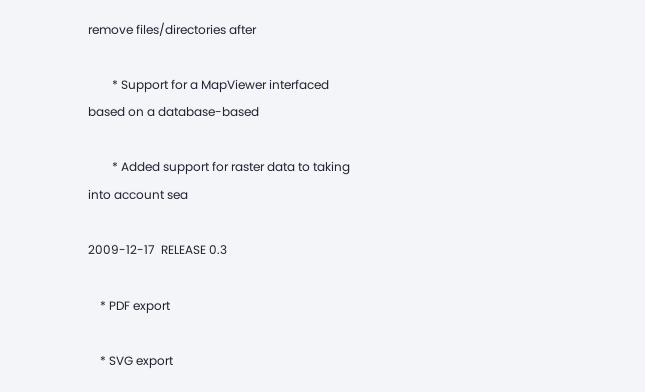remove files/directories after

        * Support for a MapViewer interfaced based on a database-based

        * Added support for raster data to taking into account sea

2009-12-17  RELEASE 0.3

    * PDF export

    * SVG export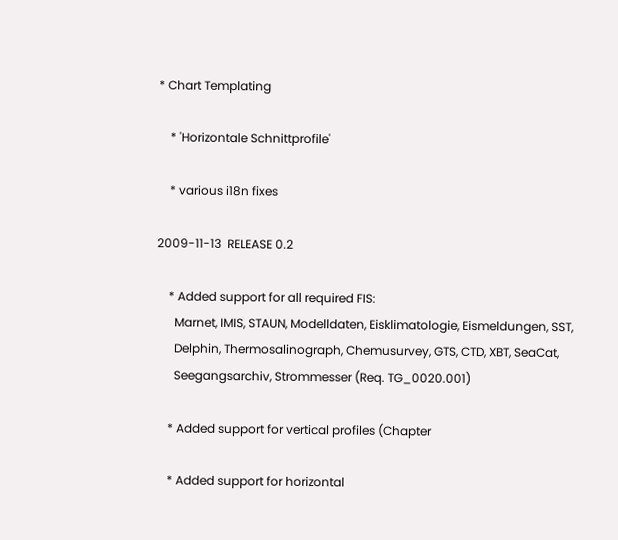* Chart Templating

    * 'Horizontale Schnittprofile'

    * various i18n fixes

2009-11-13  RELEASE 0.2

    * Added support for all required FIS:
      Marnet, IMIS, STAUN, Modelldaten, Eisklimatologie, Eismeldungen, SST,
      Delphin, Thermosalinograph, Chemusurvey, GTS, CTD, XBT, SeaCat,
      Seegangsarchiv, Strommesser (Req. TG_0020.001)

    * Added support for vertical profiles (Chapter

    * Added support for horizontal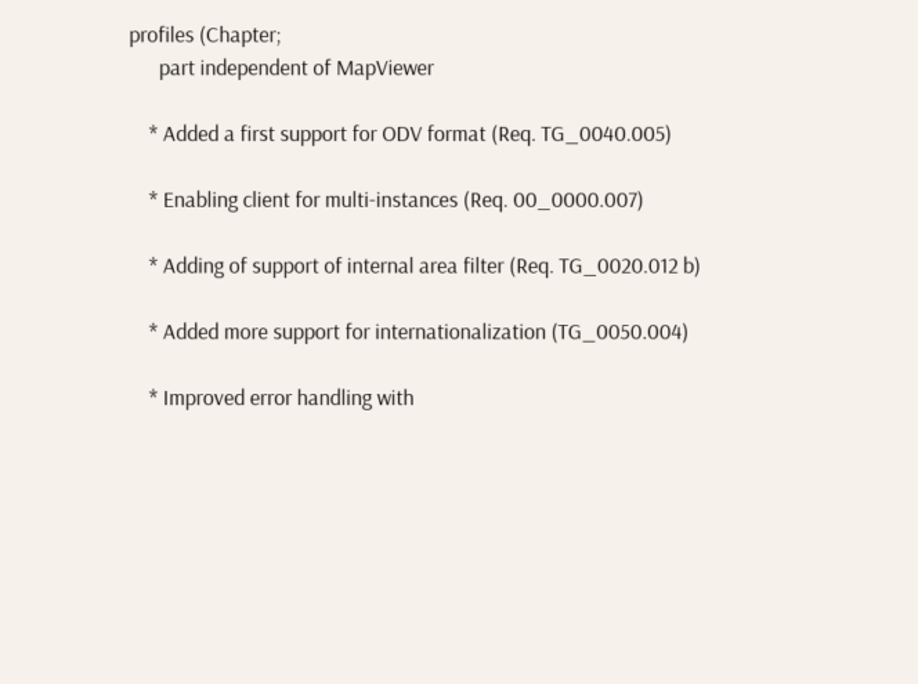profiles (Chapter;
      part independent of MapViewer

    * Added a first support for ODV format (Req. TG_0040.005)

    * Enabling client for multi-instances (Req. 00_0000.007)

    * Adding of support of internal area filter (Req. TG_0020.012 b)

    * Added more support for internationalization (TG_0050.004)

    * Improved error handling with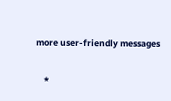more user-friendly messages

    *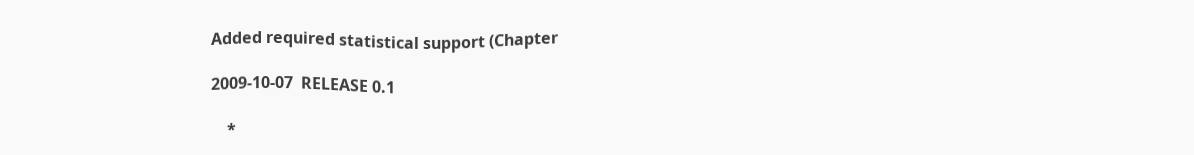Added required statistical support (Chapter

2009-10-07  RELEASE 0.1

    *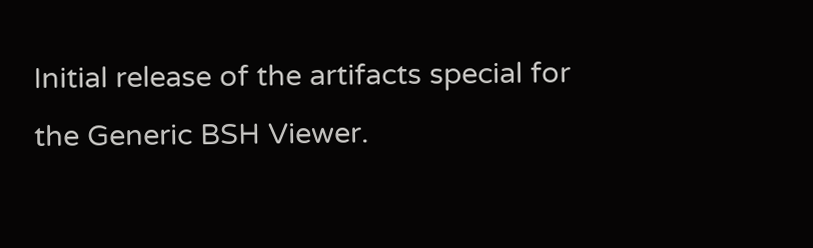Initial release of the artifacts special for the Generic BSH Viewer.